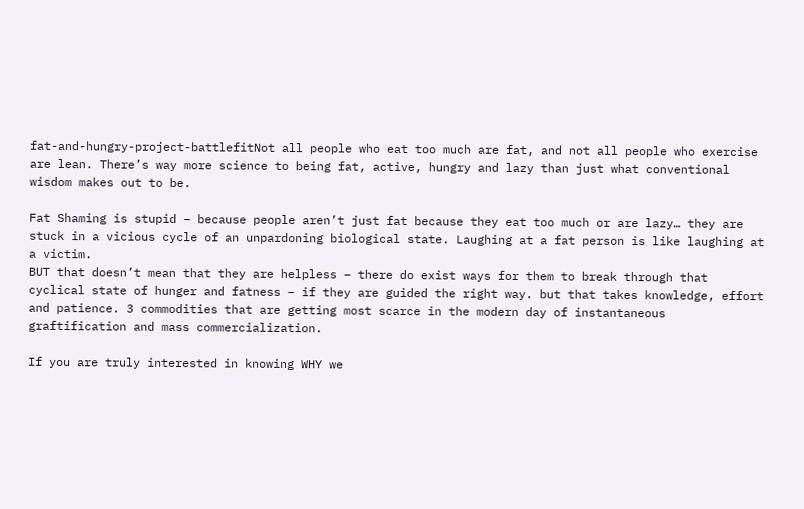fat-and-hungry-project-battlefitNot all people who eat too much are fat, and not all people who exercise are lean. There’s way more science to being fat, active, hungry and lazy than just what conventional wisdom makes out to be.

Fat Shaming is stupid – because people aren’t just fat because they eat too much or are lazy… they are stuck in a vicious cycle of an unpardoning biological state. Laughing at a fat person is like laughing at a victim.
BUT that doesn’t mean that they are helpless – there do exist ways for them to break through that cyclical state of hunger and fatness – if they are guided the right way. but that takes knowledge, effort and patience. 3 commodities that are getting most scarce in the modern day of instantaneous graftification and mass commercialization.

If you are truly interested in knowing WHY we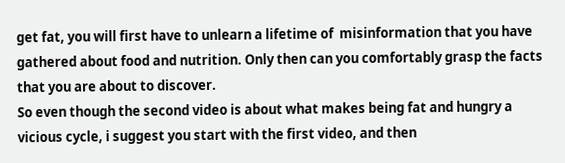get fat, you will first have to unlearn a lifetime of  misinformation that you have gathered about food and nutrition. Only then can you comfortably grasp the facts that you are about to discover.
So even though the second video is about what makes being fat and hungry a vicious cycle, i suggest you start with the first video, and then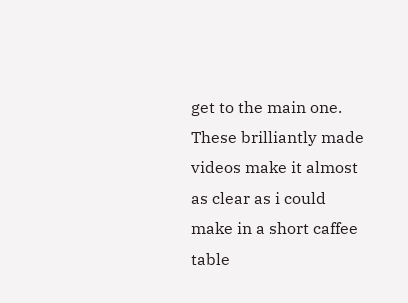get to the main one. These brilliantly made videos make it almost as clear as i could make in a short caffee table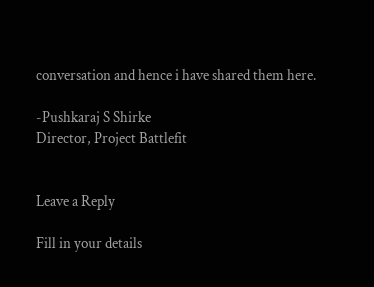conversation and hence i have shared them here.

-Pushkaraj S Shirke
Director, Project Battlefit


Leave a Reply

Fill in your details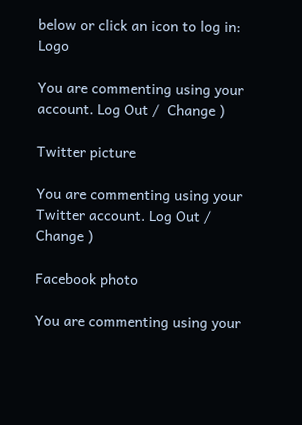below or click an icon to log in: Logo

You are commenting using your account. Log Out /  Change )

Twitter picture

You are commenting using your Twitter account. Log Out /  Change )

Facebook photo

You are commenting using your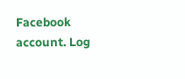Facebook account. Log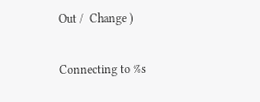Out /  Change )

Connecting to %s